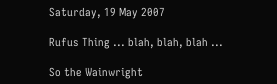Saturday, 19 May 2007

Rufus Thing ... blah, blah, blah ...

So the Wainwright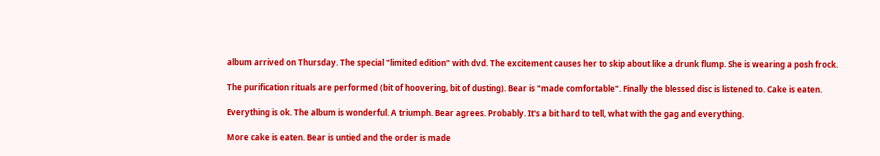album arrived on Thursday. The special "limited edition" with dvd. The excitement causes her to skip about like a drunk flump. She is wearing a posh frock.

The purification rituals are performed (bit of hoovering, bit of dusting). Bear is "made comfortable". Finally the blessed disc is listened to. Cake is eaten.

Everything is ok. The album is wonderful. A triumph. Bear agrees. Probably. It's a bit hard to tell, what with the gag and everything.

More cake is eaten. Bear is untied and the order is made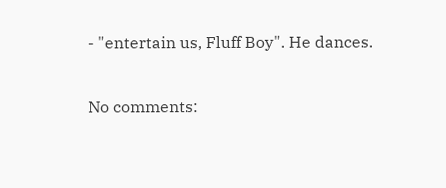- "entertain us, Fluff Boy". He dances.

No comments: